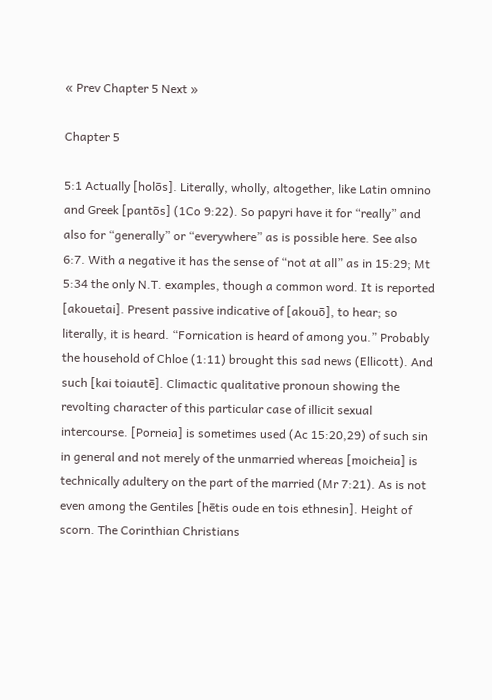« Prev Chapter 5 Next »

Chapter 5

5:1 Actually [holōs]. Literally, wholly, altogether, like Latin omnino and Greek [pantōs] (1Co 9:22). So papyri have it for “really” and also for “generally” or “everywhere” as is possible here. See also 6:7. With a negative it has the sense of “not at all” as in 15:29; Mt 5:34 the only N.T. examples, though a common word. It is reported [akouetai]. Present passive indicative of [akouō], to hear; so literally, it is heard. “Fornication is heard of among you.” Probably the household of Chloe (1:11) brought this sad news (Ellicott). And such [kai toiautē]. Climactic qualitative pronoun showing the revolting character of this particular case of illicit sexual intercourse. [Porneia] is sometimes used (Ac 15:20,29) of such sin in general and not merely of the unmarried whereas [moicheia] is technically adultery on the part of the married (Mr 7:21). As is not even among the Gentiles [hētis oude en tois ethnesin]. Height of scorn. The Corinthian Christians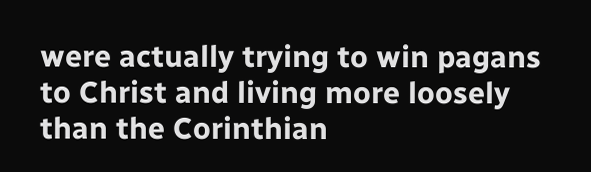were actually trying to win pagans to Christ and living more loosely than the Corinthian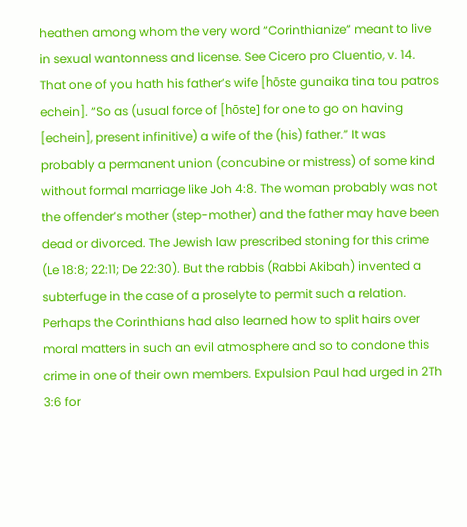heathen among whom the very word “Corinthianize” meant to live in sexual wantonness and license. See Cicero pro Cluentio, v. 14. That one of you hath his father’s wife [hōste gunaika tina tou patros echein]. “So as (usual force of [hōste] for one to go on having [echein], present infinitive) a wife of the (his) father.” It was probably a permanent union (concubine or mistress) of some kind without formal marriage like Joh 4:8. The woman probably was not the offender’s mother (step-mother) and the father may have been dead or divorced. The Jewish law prescribed stoning for this crime (Le 18:8; 22:11; De 22:30). But the rabbis (Rabbi Akibah) invented a subterfuge in the case of a proselyte to permit such a relation. Perhaps the Corinthians had also learned how to split hairs over moral matters in such an evil atmosphere and so to condone this crime in one of their own members. Expulsion Paul had urged in 2Th 3:6 for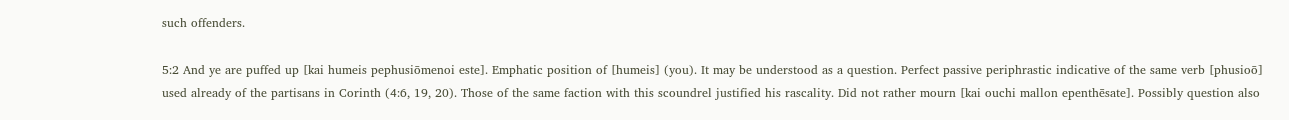such offenders.

5:2 And ye are puffed up [kai humeis pephusiōmenoi este]. Emphatic position of [humeis] (you). It may be understood as a question. Perfect passive periphrastic indicative of the same verb [phusioō] used already of the partisans in Corinth (4:6, 19, 20). Those of the same faction with this scoundrel justified his rascality. Did not rather mourn [kai ouchi mallon epenthēsate]. Possibly question also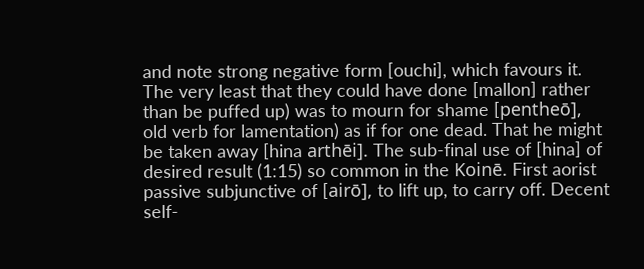and note strong negative form [ouchi], which favours it. The very least that they could have done [mallon] rather than be puffed up) was to mourn for shame [pentheō], old verb for lamentation) as if for one dead. That he might be taken away [hina arthēi]. The sub-final use of [hina] of desired result (1:15) so common in the Koinē. First aorist passive subjunctive of [airō], to lift up, to carry off. Decent self-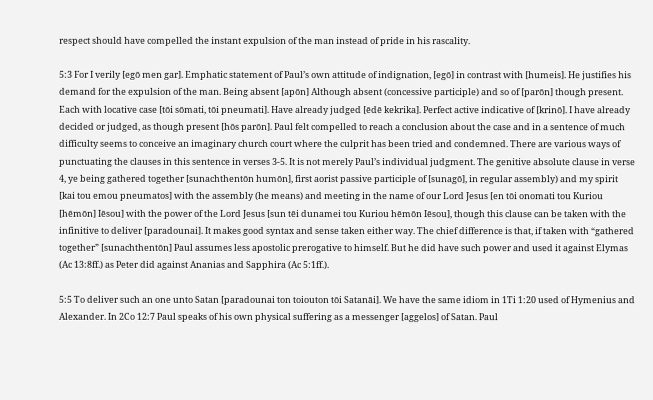respect should have compelled the instant expulsion of the man instead of pride in his rascality.

5:3 For I verily [egō men gar]. Emphatic statement of Paul’s own attitude of indignation, [egō] in contrast with [humeis]. He justifies his demand for the expulsion of the man. Being absent [apōn] Although absent (concessive participle) and so of [parōn] though present. Each with locative case [tōi sōmati, tōi pneumati]. Have already judged [ēdē kekrika]. Perfect active indicative of [krinō]. I have already decided or judged, as though present [hōs parōn]. Paul felt compelled to reach a conclusion about the case and in a sentence of much difficulty seems to conceive an imaginary church court where the culprit has been tried and condemned. There are various ways of punctuating the clauses in this sentence in verses 3-5. It is not merely Paul’s individual judgment. The genitive absolute clause in verse 4, ye being gathered together [sunachthentōn humōn], first aorist passive participle of [sunagō], in regular assembly) and my spirit [kai tou emou pneumatos] with the assembly (he means) and meeting in the name of our Lord Jesus [en tōi onomati tou Kuriou [hēmōn] Iēsou] with the power of the Lord Jesus [sun tēi dunamei tou Kuriou hēmōn Iēsou], though this clause can be taken with the infinitive to deliver [paradounai]. It makes good syntax and sense taken either way. The chief difference is that, if taken with “gathered together” [sunachthentōn] Paul assumes less apostolic prerogative to himself. But he did have such power and used it against Elymas (Ac 13:8ff.) as Peter did against Ananias and Sapphira (Ac 5:1ff.).

5:5 To deliver such an one unto Satan [paradounai ton toiouton tōi Satanāi]. We have the same idiom in 1Ti 1:20 used of Hymenius and Alexander. In 2Co 12:7 Paul speaks of his own physical suffering as a messenger [aggelos] of Satan. Paul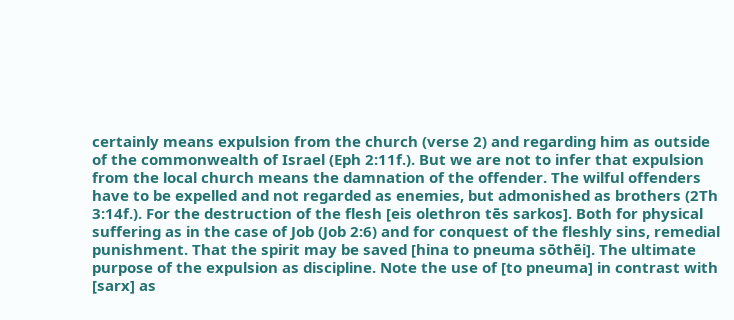certainly means expulsion from the church (verse 2) and regarding him as outside of the commonwealth of Israel (Eph 2:11f.). But we are not to infer that expulsion from the local church means the damnation of the offender. The wilful offenders have to be expelled and not regarded as enemies, but admonished as brothers (2Th 3:14f.). For the destruction of the flesh [eis olethron tēs sarkos]. Both for physical suffering as in the case of Job (Job 2:6) and for conquest of the fleshly sins, remedial punishment. That the spirit may be saved [hina to pneuma sōthēi]. The ultimate purpose of the expulsion as discipline. Note the use of [to pneuma] in contrast with [sarx] as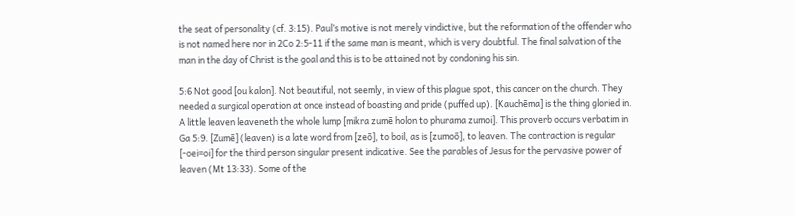the seat of personality (cf. 3:15). Paul’s motive is not merely vindictive, but the reformation of the offender who is not named here nor in 2Co 2:5-11 if the same man is meant, which is very doubtful. The final salvation of the man in the day of Christ is the goal and this is to be attained not by condoning his sin.

5:6 Not good [ou kalon]. Not beautiful, not seemly, in view of this plague spot, this cancer on the church. They needed a surgical operation at once instead of boasting and pride (puffed up). [Kauchēma] is the thing gloried in. A little leaven leaveneth the whole lump [mikra zumē holon to phurama zumoi]. This proverb occurs verbatim in Ga 5:9. [Zumē] (leaven) is a late word from [zeō], to boil, as is [zumoō], to leaven. The contraction is regular [-oei=oi] for the third person singular present indicative. See the parables of Jesus for the pervasive power of leaven (Mt 13:33). Some of the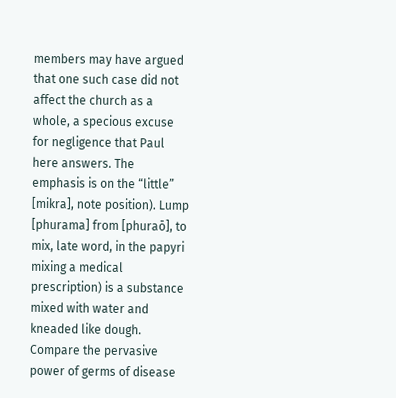members may have argued that one such case did not affect the church as a whole, a specious excuse for negligence that Paul here answers. The emphasis is on the “little” [mikra], note position). Lump [phurama] from [phuraō], to mix, late word, in the papyri mixing a medical prescription) is a substance mixed with water and kneaded like dough. Compare the pervasive power of germs of disease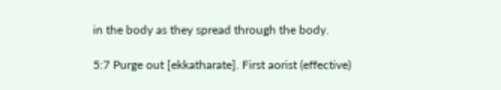in the body as they spread through the body.

5:7 Purge out [ekkatharate]. First aorist (effective)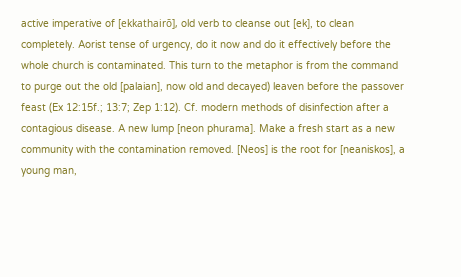active imperative of [ekkathairō], old verb to cleanse out [ek], to clean completely. Aorist tense of urgency, do it now and do it effectively before the whole church is contaminated. This turn to the metaphor is from the command to purge out the old [palaian], now old and decayed) leaven before the passover feast (Ex 12:15f.; 13:7; Zep 1:12). Cf. modern methods of disinfection after a contagious disease. A new lump [neon phurama]. Make a fresh start as a new community with the contamination removed. [Neos] is the root for [neaniskos], a young man,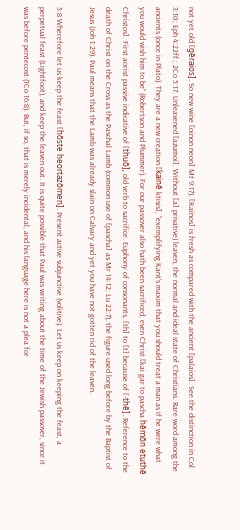not yet old [gēraios]. So new wine [oinon neon] Mt 9:17). [Kainos] is fresh as compared with the ancient [palaios]. See the distinction in Col 3:10; Eph 4:22ff.; 2Co 5:17. Unleavened [azumoi]. Without [a] privative) leaven, the normal and ideal state of Christians. Rare word among the ancients (once in Plato). They are a new creation [kainē ktisis], “exemplifying Kant’s maxim that you should treat a man as if he were what you would wish him to be” (Robertson and Plummer). For our passover also hath been sacrificed, even Christ [kai gar to pascha hēmōn etuthē Christos]. First aorist passive indicative of [thuō], old verb to sacrifice. Euphony of consonants, [th] to [t] because of [-thē]. Reference to the death of Christ on the Cross as the Paschal Lamb (common use of [pascha] as Mr 14:12; Lu 22:7), the figure used long before by the Baptist of Jesus (Joh 1:29). Paul means that the Lamb was already slain on Calvary and yet you have not gotten rid of the leaven.

5:8 Wherefore let us keep the feast [hōste heortazōmen]. Present active subjunctive (volitive). Let us keep on keeping the feast, a perpetual feast (Lightfoot), and keep the leaven out. It is quite possible that Paul was writing about the time of the Jewish passover, since it was before pentecost (1Co 16:8). But, if so, that is merely incidental, and his language here is not a plea for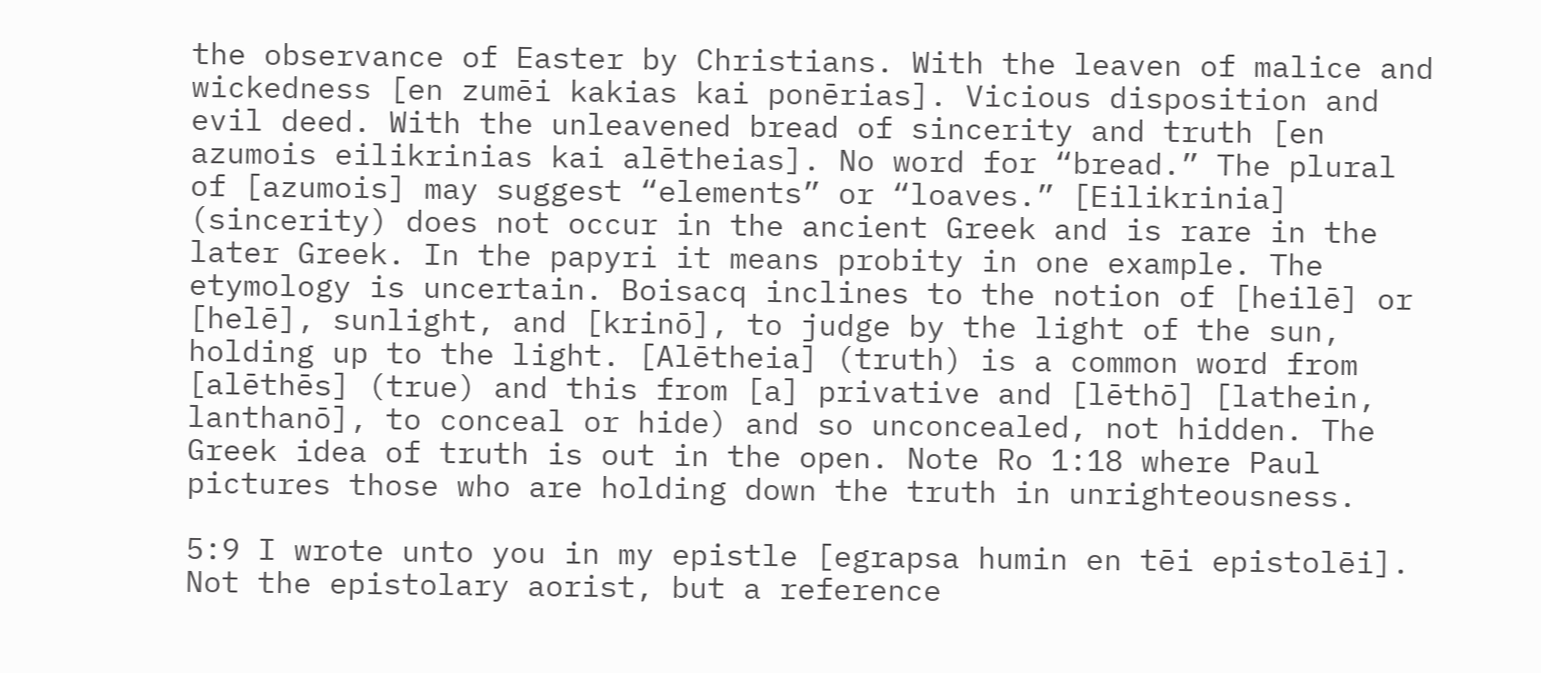the observance of Easter by Christians. With the leaven of malice and wickedness [en zumēi kakias kai ponērias]. Vicious disposition and evil deed. With the unleavened bread of sincerity and truth [en azumois eilikrinias kai alētheias]. No word for “bread.” The plural of [azumois] may suggest “elements” or “loaves.” [Eilikrinia] (sincerity) does not occur in the ancient Greek and is rare in the later Greek. In the papyri it means probity in one example. The etymology is uncertain. Boisacq inclines to the notion of [heilē] or [helē], sunlight, and [krinō], to judge by the light of the sun, holding up to the light. [Alētheia] (truth) is a common word from [alēthēs] (true) and this from [a] privative and [lēthō] [lathein, lanthanō], to conceal or hide) and so unconcealed, not hidden. The Greek idea of truth is out in the open. Note Ro 1:18 where Paul pictures those who are holding down the truth in unrighteousness.

5:9 I wrote unto you in my epistle [egrapsa humin en tēi epistolēi]. Not the epistolary aorist, but a reference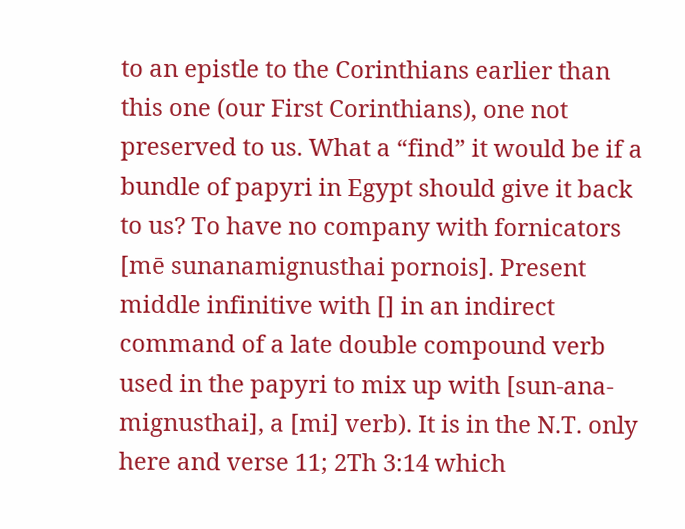to an epistle to the Corinthians earlier than this one (our First Corinthians), one not preserved to us. What a “find” it would be if a bundle of papyri in Egypt should give it back to us? To have no company with fornicators [mē sunanamignusthai pornois]. Present middle infinitive with [] in an indirect command of a late double compound verb used in the papyri to mix up with [sun-ana-mignusthai], a [mi] verb). It is in the N.T. only here and verse 11; 2Th 3:14 which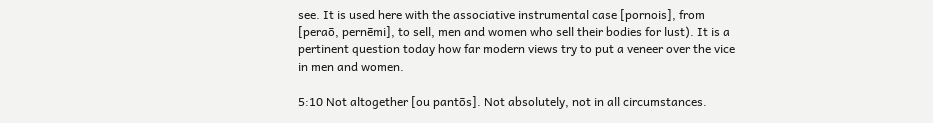see. It is used here with the associative instrumental case [pornois], from [peraō, pernēmi], to sell, men and women who sell their bodies for lust). It is a pertinent question today how far modern views try to put a veneer over the vice in men and women.

5:10 Not altogether [ou pantōs]. Not absolutely, not in all circumstances.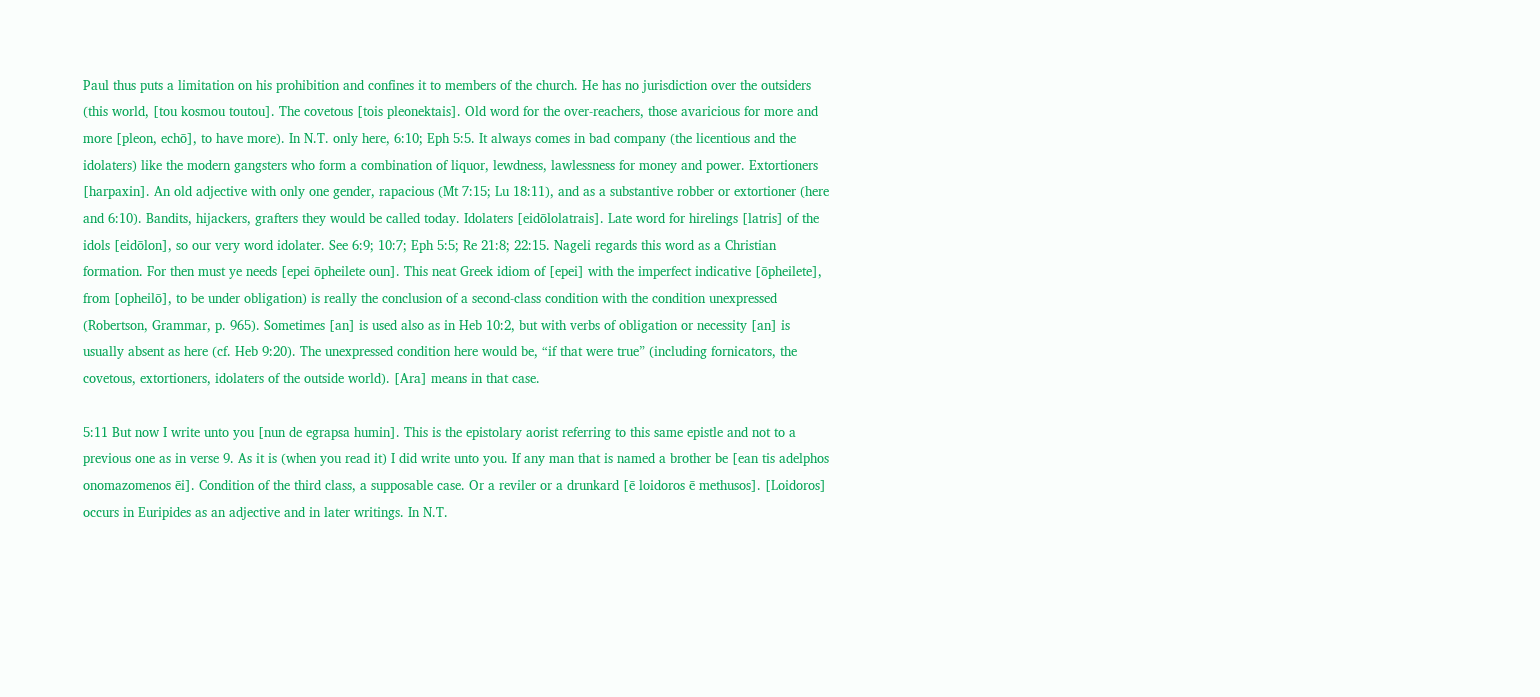Paul thus puts a limitation on his prohibition and confines it to members of the church. He has no jurisdiction over the outsiders (this world, [tou kosmou toutou]. The covetous [tois pleonektais]. Old word for the over-reachers, those avaricious for more and more [pleon, echō], to have more). In N.T. only here, 6:10; Eph 5:5. It always comes in bad company (the licentious and the idolaters) like the modern gangsters who form a combination of liquor, lewdness, lawlessness for money and power. Extortioners [harpaxin]. An old adjective with only one gender, rapacious (Mt 7:15; Lu 18:11), and as a substantive robber or extortioner (here and 6:10). Bandits, hijackers, grafters they would be called today. Idolaters [eidōlolatrais]. Late word for hirelings [latris] of the idols [eidōlon], so our very word idolater. See 6:9; 10:7; Eph 5:5; Re 21:8; 22:15. Nageli regards this word as a Christian formation. For then must ye needs [epei ōpheilete oun]. This neat Greek idiom of [epei] with the imperfect indicative [ōpheilete], from [opheilō], to be under obligation) is really the conclusion of a second-class condition with the condition unexpressed (Robertson, Grammar, p. 965). Sometimes [an] is used also as in Heb 10:2, but with verbs of obligation or necessity [an] is usually absent as here (cf. Heb 9:20). The unexpressed condition here would be, “if that were true” (including fornicators, the covetous, extortioners, idolaters of the outside world). [Ara] means in that case.

5:11 But now I write unto you [nun de egrapsa humin]. This is the epistolary aorist referring to this same epistle and not to a previous one as in verse 9. As it is (when you read it) I did write unto you. If any man that is named a brother be [ean tis adelphos onomazomenos ēi]. Condition of the third class, a supposable case. Or a reviler or a drunkard [ē loidoros ē methusos]. [Loidoros] occurs in Euripides as an adjective and in later writings. In N.T.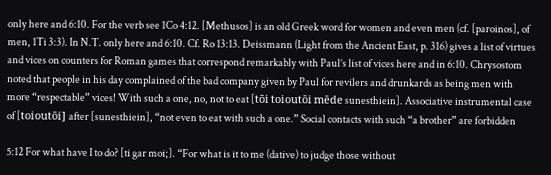only here and 6:10. For the verb see 1Co 4:12. [Methusos] is an old Greek word for women and even men (cf. [paroinos], of men, 1Ti 3:3). In N.T. only here and 6:10. Cf. Ro 13:13. Deissmann (Light from the Ancient East, p. 316) gives a list of virtues and vices on counters for Roman games that correspond remarkably with Paul’s list of vices here and in 6:10. Chrysostom noted that people in his day complained of the bad company given by Paul for revilers and drunkards as being men with more “respectable” vices! With such a one, no, not to eat [tōi toioutōi mēde sunesthiein]. Associative instrumental case of [toioutōi] after [sunesthiein], “not even to eat with such a one.” Social contacts with such “a brother” are forbidden

5:12 For what have I to do? [ti gar moi;]. “For what is it to me (dative) to judge those without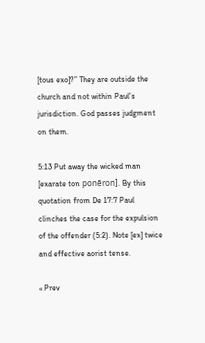[tous exo]?” They are outside the church and not within Paul’s jurisdiction. God passes judgment on them.

5:13 Put away the wicked man [exarate ton ponēron]. By this quotation from De 17:7 Paul clinches the case for the expulsion of the offender (5:2). Note [ex] twice and effective aorist tense.

« Prev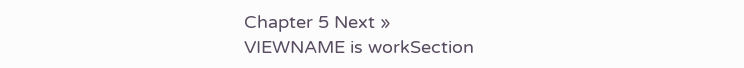Chapter 5 Next »
VIEWNAME is workSection